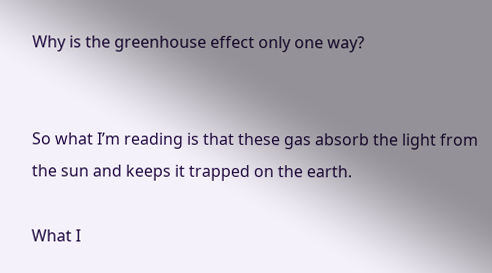Why is the greenhouse effect only one way?


So what I’m reading is that these gas absorb the light from the sun and keeps it trapped on the earth.

What I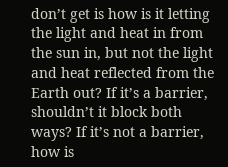don’t get is how is it letting the light and heat in from the sun in, but not the light and heat reflected from the Earth out? If it’s a barrier, shouldn’t it block both ways? If it’s not a barrier, how is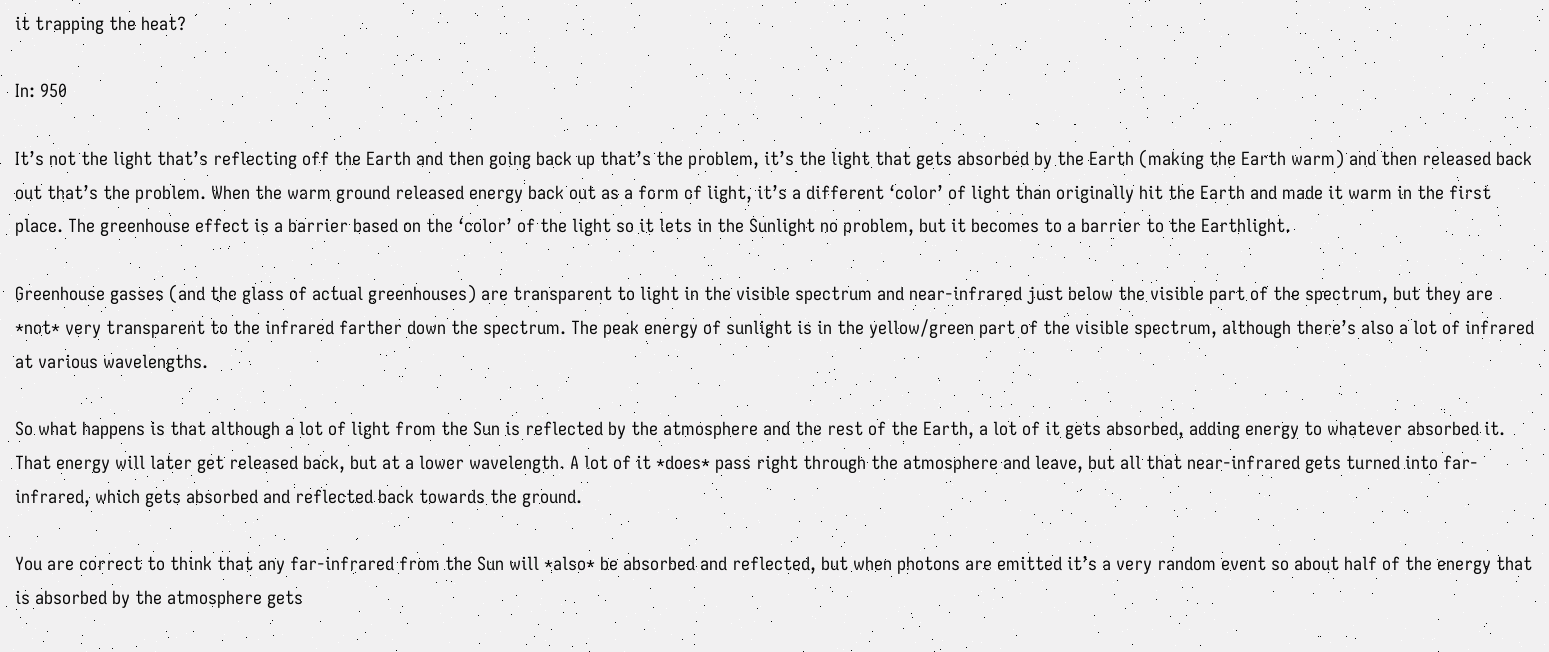it trapping the heat?

In: 950

It’s not the light that’s reflecting off the Earth and then going back up that’s the problem, it’s the light that gets absorbed by the Earth (making the Earth warm) and then released back out that’s the problem. When the warm ground released energy back out as a form of light, it’s a different ‘color’ of light than originally hit the Earth and made it warm in the first place. The greenhouse effect is a barrier based on the ‘color’ of the light so it lets in the Sunlight no problem, but it becomes to a barrier to the Earthlight.

Greenhouse gasses (and the glass of actual greenhouses) are transparent to light in the visible spectrum and near-infrared just below the visible part of the spectrum, but they are *not* very transparent to the infrared farther down the spectrum. The peak energy of sunlight is in the yellow/green part of the visible spectrum, although there’s also a lot of infrared at various wavelengths.

So what happens is that although a lot of light from the Sun is reflected by the atmosphere and the rest of the Earth, a lot of it gets absorbed, adding energy to whatever absorbed it. That energy will later get released back, but at a lower wavelength. A lot of it *does* pass right through the atmosphere and leave, but all that near-infrared gets turned into far-infrared, which gets absorbed and reflected back towards the ground.

You are correct to think that any far-infrared from the Sun will *also* be absorbed and reflected, but when photons are emitted it’s a very random event so about half of the energy that is absorbed by the atmosphere gets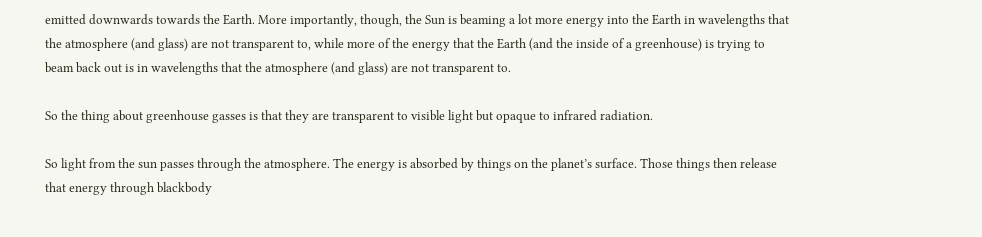emitted downwards towards the Earth. More importantly, though, the Sun is beaming a lot more energy into the Earth in wavelengths that the atmosphere (and glass) are not transparent to, while more of the energy that the Earth (and the inside of a greenhouse) is trying to beam back out is in wavelengths that the atmosphere (and glass) are not transparent to.

So the thing about greenhouse gasses is that they are transparent to visible light but opaque to infrared radiation.

So light from the sun passes through the atmosphere. The energy is absorbed by things on the planet’s surface. Those things then release that energy through blackbody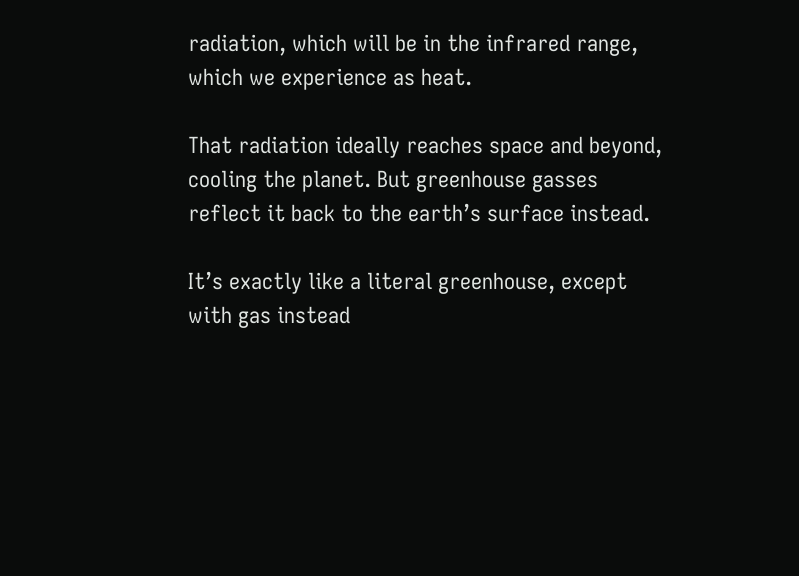radiation, which will be in the infrared range, which we experience as heat.

That radiation ideally reaches space and beyond, cooling the planet. But greenhouse gasses reflect it back to the earth’s surface instead.

It’s exactly like a literal greenhouse, except with gas instead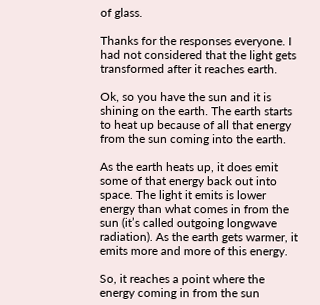of glass.

Thanks for the responses everyone. I had not considered that the light gets transformed after it reaches earth.

Ok, so you have the sun and it is shining on the earth. The earth starts to heat up because of all that energy from the sun coming into the earth.

As the earth heats up, it does emit some of that energy back out into space. The light it emits is lower energy than what comes in from the sun (it’s called outgoing longwave radiation). As the earth gets warmer, it emits more and more of this energy.

So, it reaches a point where the energy coming in from the sun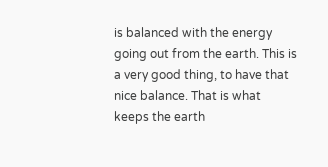is balanced with the energy going out from the earth. This is a very good thing, to have that nice balance. That is what keeps the earth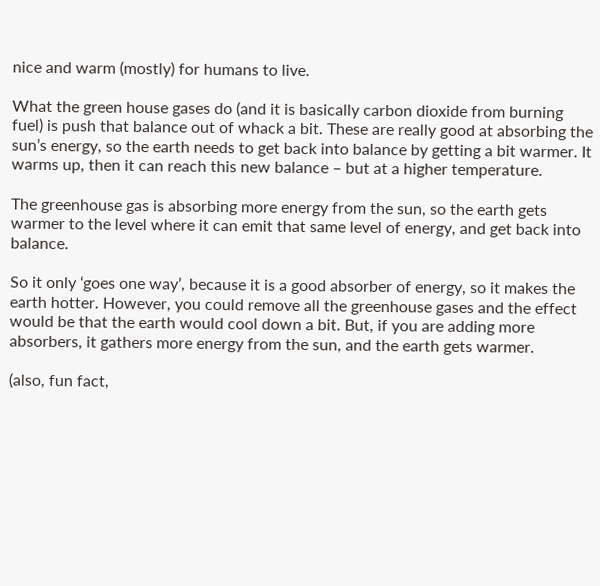nice and warm (mostly) for humans to live.

What the green house gases do (and it is basically carbon dioxide from burning fuel) is push that balance out of whack a bit. These are really good at absorbing the sun’s energy, so the earth needs to get back into balance by getting a bit warmer. It warms up, then it can reach this new balance – but at a higher temperature.

The greenhouse gas is absorbing more energy from the sun, so the earth gets warmer to the level where it can emit that same level of energy, and get back into balance.

So it only ‘goes one way’, because it is a good absorber of energy, so it makes the earth hotter. However, you could remove all the greenhouse gases and the effect would be that the earth would cool down a bit. But, if you are adding more absorbers, it gathers more energy from the sun, and the earth gets warmer.

(also, fun fact,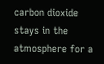carbon dioxide stays in the atmosphere for a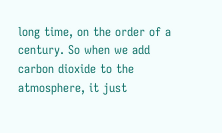long time, on the order of a century. So when we add carbon dioxide to the atmosphere, it just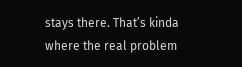stays there. That’s kinda where the real problem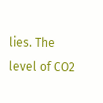lies. The level of CO2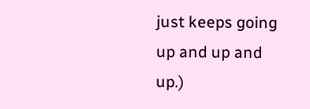just keeps going up and up and up.)